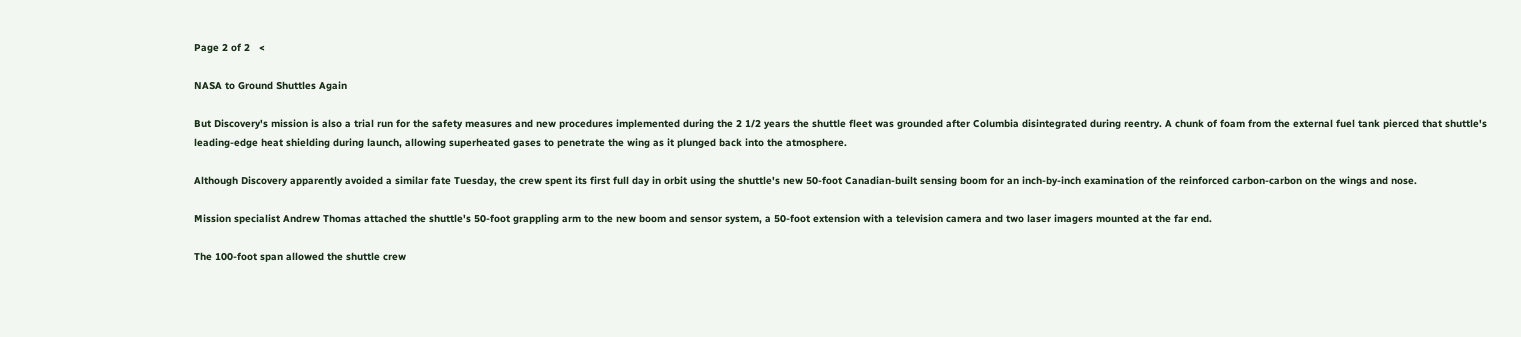Page 2 of 2   <

NASA to Ground Shuttles Again

But Discovery's mission is also a trial run for the safety measures and new procedures implemented during the 2 1/2 years the shuttle fleet was grounded after Columbia disintegrated during reentry. A chunk of foam from the external fuel tank pierced that shuttle's leading-edge heat shielding during launch, allowing superheated gases to penetrate the wing as it plunged back into the atmosphere.

Although Discovery apparently avoided a similar fate Tuesday, the crew spent its first full day in orbit using the shuttle's new 50-foot Canadian-built sensing boom for an inch-by-inch examination of the reinforced carbon-carbon on the wings and nose.

Mission specialist Andrew Thomas attached the shuttle's 50-foot grappling arm to the new boom and sensor system, a 50-foot extension with a television camera and two laser imagers mounted at the far end.

The 100-foot span allowed the shuttle crew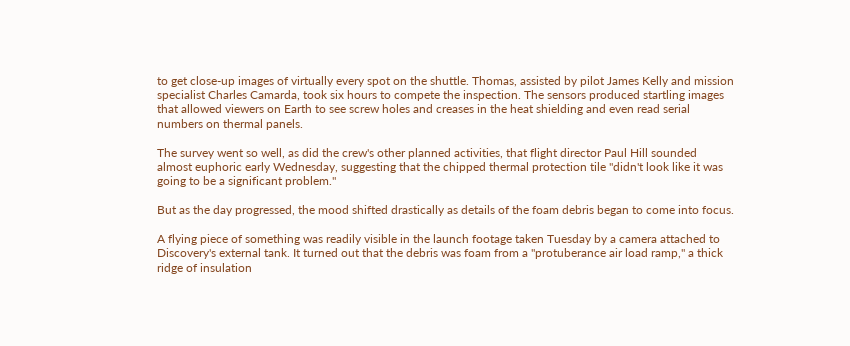to get close-up images of virtually every spot on the shuttle. Thomas, assisted by pilot James Kelly and mission specialist Charles Camarda, took six hours to compete the inspection. The sensors produced startling images that allowed viewers on Earth to see screw holes and creases in the heat shielding and even read serial numbers on thermal panels.

The survey went so well, as did the crew's other planned activities, that flight director Paul Hill sounded almost euphoric early Wednesday, suggesting that the chipped thermal protection tile "didn't look like it was going to be a significant problem."

But as the day progressed, the mood shifted drastically as details of the foam debris began to come into focus.

A flying piece of something was readily visible in the launch footage taken Tuesday by a camera attached to Discovery's external tank. It turned out that the debris was foam from a "protuberance air load ramp," a thick ridge of insulation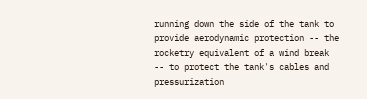running down the side of the tank to provide aerodynamic protection -- the rocketry equivalent of a wind break -- to protect the tank's cables and pressurization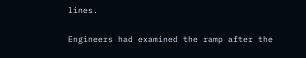lines.

Engineers had examined the ramp after the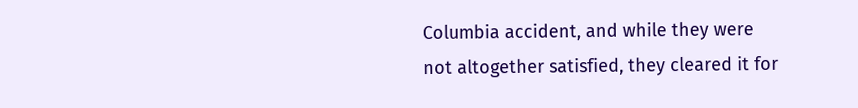Columbia accident, and while they were not altogether satisfied, they cleared it for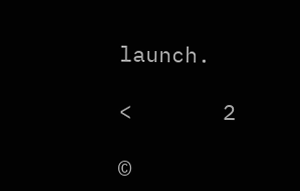launch.

<       2

©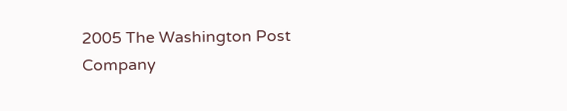2005 The Washington Post Company